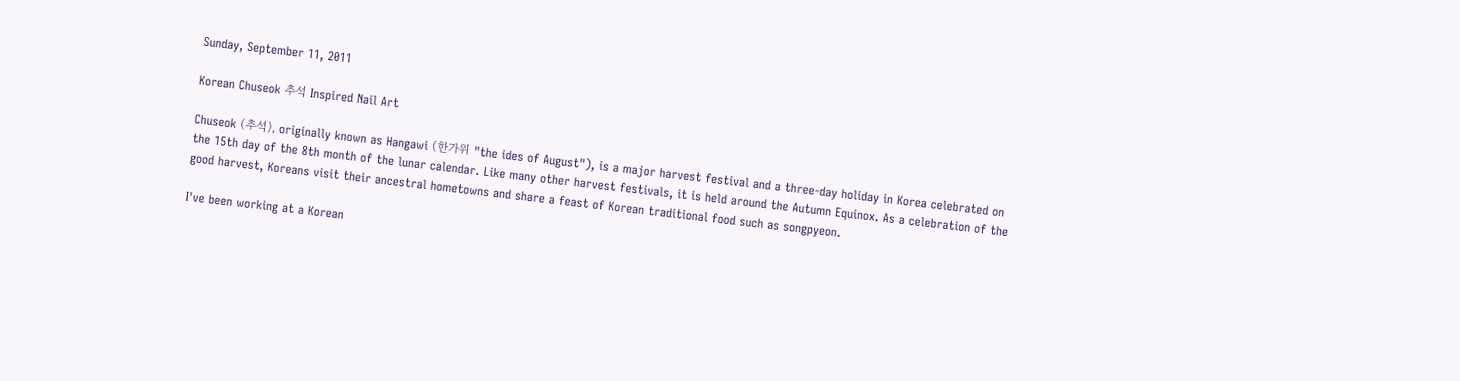Sunday, September 11, 2011

Korean Chuseok 추석 Inspired Nail Art

Chuseok (추석), originally known as Hangawi (한가위 "the ides of August"), is a major harvest festival and a three-day holiday in Korea celebrated on the 15th day of the 8th month of the lunar calendar. Like many other harvest festivals, it is held around the Autumn Equinox. As a celebration of the good harvest, Koreans visit their ancestral hometowns and share a feast of Korean traditional food such as songpyeon.

I've been working at a Korean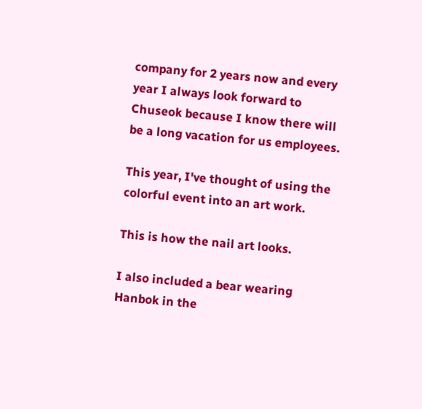company for 2 years now and every year I always look forward to Chuseok because I know there will be a long vacation for us employees.

This year, I've thought of using the colorful event into an art work.

This is how the nail art looks.

I also included a bear wearing Hanbok in the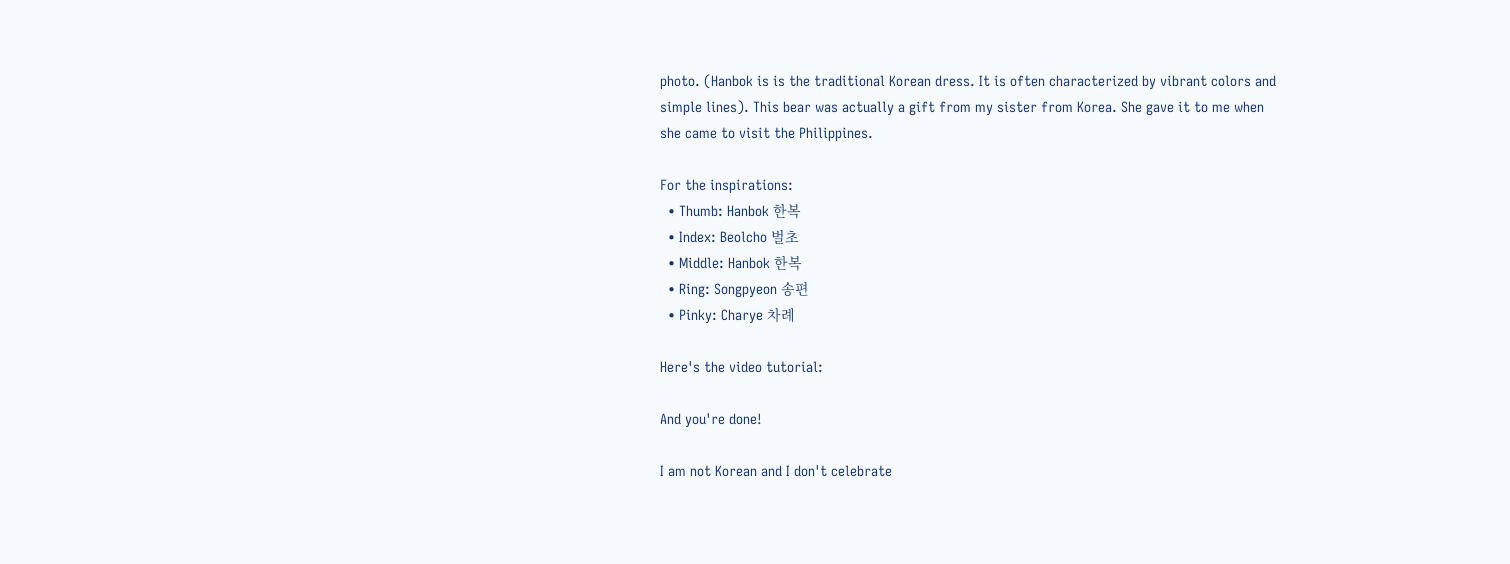photo. (Hanbok is is the traditional Korean dress. It is often characterized by vibrant colors and simple lines). This bear was actually a gift from my sister from Korea. She gave it to me when she came to visit the Philippines.

For the inspirations:
  • Thumb: Hanbok 한복
  • Index: Beolcho 벌초
  • Middle: Hanbok 한복
  • Ring: Songpyeon 송편
  • Pinky: Charye 차례

Here's the video tutorial:

And you're done!

I am not Korean and I don't celebrate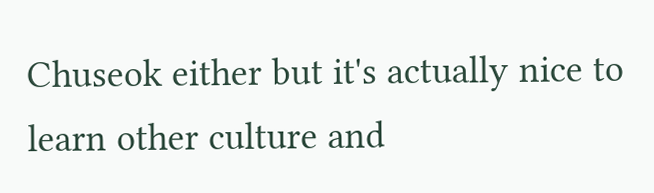Chuseok either but it's actually nice to learn other culture and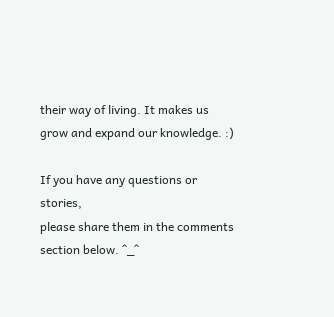their way of living. It makes us grow and expand our knowledge. :)

If you have any questions or stories,
please share them in the comments section below. ^_^